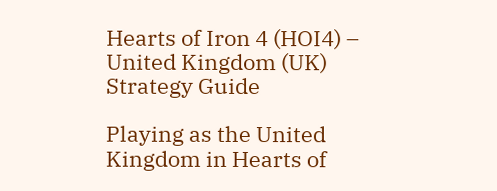Hearts of Iron 4 (HOI4) – United Kingdom (UK) Strategy Guide

Playing as the United Kingdom in Hearts of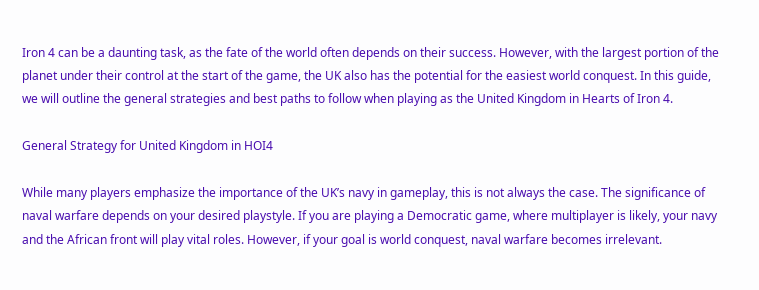Iron 4 can be a daunting task, as the fate of the world often depends on their success. However, with the largest portion of the planet under their control at the start of the game, the UK also has the potential for the easiest world conquest. In this guide, we will outline the general strategies and best paths to follow when playing as the United Kingdom in Hearts of Iron 4.

General Strategy for United Kingdom in HOI4

While many players emphasize the importance of the UK’s navy in gameplay, this is not always the case. The significance of naval warfare depends on your desired playstyle. If you are playing a Democratic game, where multiplayer is likely, your navy and the African front will play vital roles. However, if your goal is world conquest, naval warfare becomes irrelevant.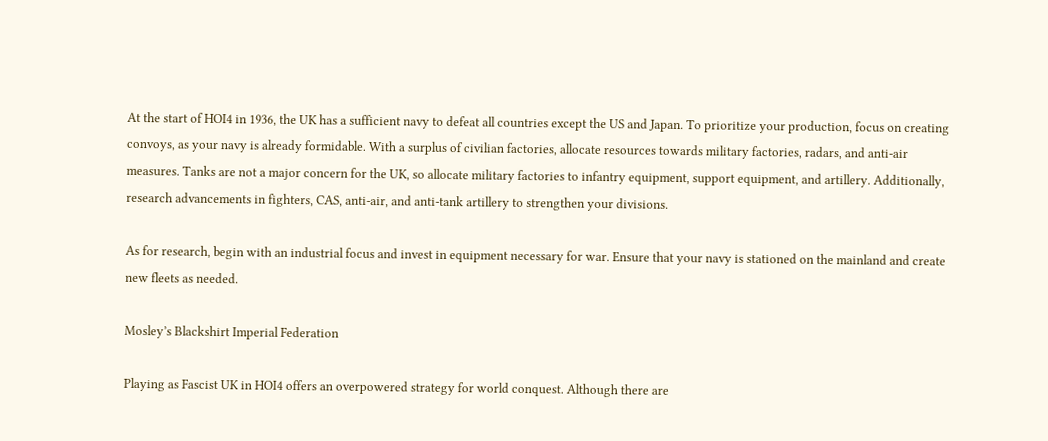At the start of HOI4 in 1936, the UK has a sufficient navy to defeat all countries except the US and Japan. To prioritize your production, focus on creating convoys, as your navy is already formidable. With a surplus of civilian factories, allocate resources towards military factories, radars, and anti-air measures. Tanks are not a major concern for the UK, so allocate military factories to infantry equipment, support equipment, and artillery. Additionally, research advancements in fighters, CAS, anti-air, and anti-tank artillery to strengthen your divisions.

As for research, begin with an industrial focus and invest in equipment necessary for war. Ensure that your navy is stationed on the mainland and create new fleets as needed.

Mosley’s Blackshirt Imperial Federation

Playing as Fascist UK in HOI4 offers an overpowered strategy for world conquest. Although there are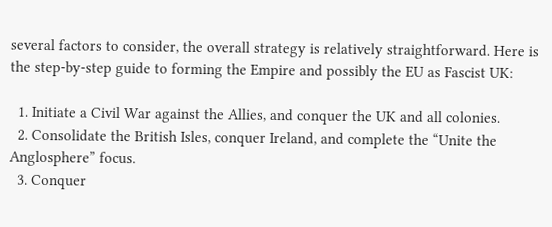several factors to consider, the overall strategy is relatively straightforward. Here is the step-by-step guide to forming the Empire and possibly the EU as Fascist UK:

  1. Initiate a Civil War against the Allies, and conquer the UK and all colonies.
  2. Consolidate the British Isles, conquer Ireland, and complete the “Unite the Anglosphere” focus.
  3. Conquer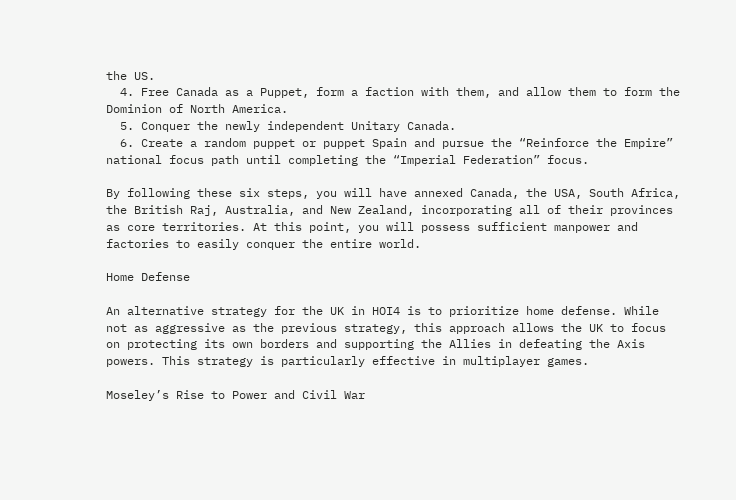the US.
  4. Free Canada as a Puppet, form a faction with them, and allow them to form the Dominion of North America.
  5. Conquer the newly independent Unitary Canada.
  6. Create a random puppet or puppet Spain and pursue the “Reinforce the Empire” national focus path until completing the “Imperial Federation” focus.

By following these six steps, you will have annexed Canada, the USA, South Africa, the British Raj, Australia, and New Zealand, incorporating all of their provinces as core territories. At this point, you will possess sufficient manpower and factories to easily conquer the entire world.

Home Defense

An alternative strategy for the UK in HOI4 is to prioritize home defense. While not as aggressive as the previous strategy, this approach allows the UK to focus on protecting its own borders and supporting the Allies in defeating the Axis powers. This strategy is particularly effective in multiplayer games.

Moseley’s Rise to Power and Civil War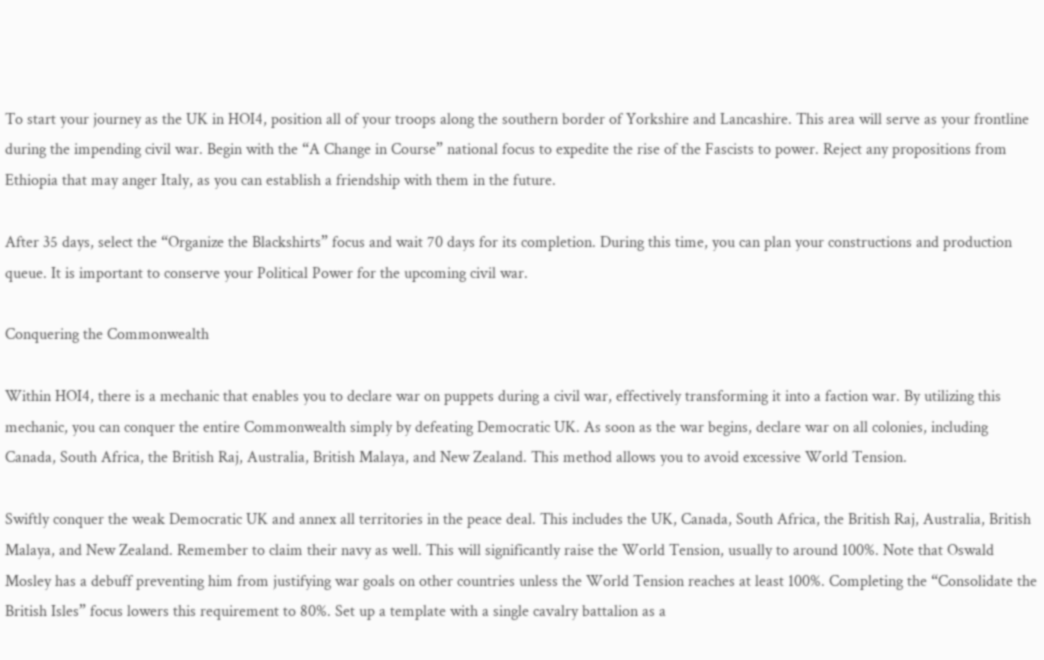To start your journey as the UK in HOI4, position all of your troops along the southern border of Yorkshire and Lancashire. This area will serve as your frontline during the impending civil war. Begin with the “A Change in Course” national focus to expedite the rise of the Fascists to power. Reject any propositions from Ethiopia that may anger Italy, as you can establish a friendship with them in the future.

After 35 days, select the “Organize the Blackshirts” focus and wait 70 days for its completion. During this time, you can plan your constructions and production queue. It is important to conserve your Political Power for the upcoming civil war.

Conquering the Commonwealth

Within HOI4, there is a mechanic that enables you to declare war on puppets during a civil war, effectively transforming it into a faction war. By utilizing this mechanic, you can conquer the entire Commonwealth simply by defeating Democratic UK. As soon as the war begins, declare war on all colonies, including Canada, South Africa, the British Raj, Australia, British Malaya, and New Zealand. This method allows you to avoid excessive World Tension.

Swiftly conquer the weak Democratic UK and annex all territories in the peace deal. This includes the UK, Canada, South Africa, the British Raj, Australia, British Malaya, and New Zealand. Remember to claim their navy as well. This will significantly raise the World Tension, usually to around 100%. Note that Oswald Mosley has a debuff preventing him from justifying war goals on other countries unless the World Tension reaches at least 100%. Completing the “Consolidate the British Isles” focus lowers this requirement to 80%. Set up a template with a single cavalry battalion as a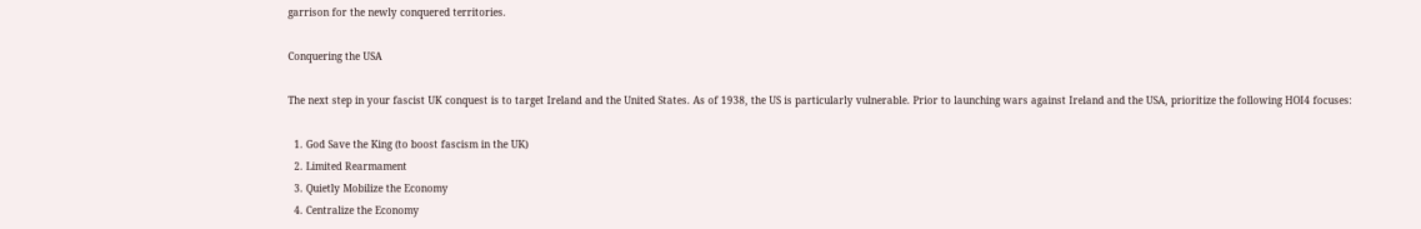garrison for the newly conquered territories.

Conquering the USA

The next step in your fascist UK conquest is to target Ireland and the United States. As of 1938, the US is particularly vulnerable. Prior to launching wars against Ireland and the USA, prioritize the following HOI4 focuses:

  1. God Save the King (to boost fascism in the UK)
  2. Limited Rearmament
  3. Quietly Mobilize the Economy
  4. Centralize the Economy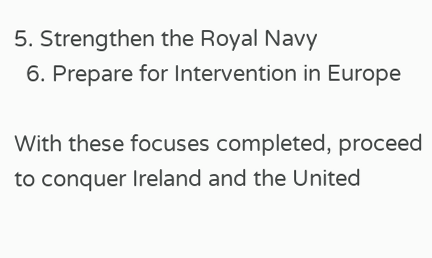5. Strengthen the Royal Navy
  6. Prepare for Intervention in Europe

With these focuses completed, proceed to conquer Ireland and the United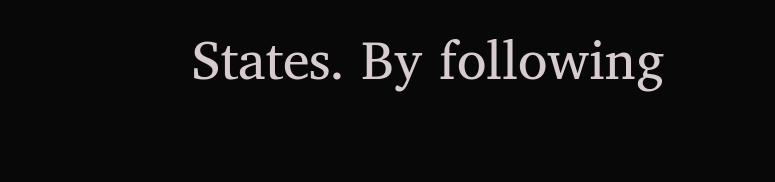States. By following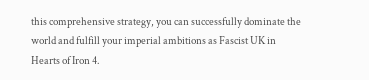this comprehensive strategy, you can successfully dominate the world and fulfill your imperial ambitions as Fascist UK in Hearts of Iron 4.